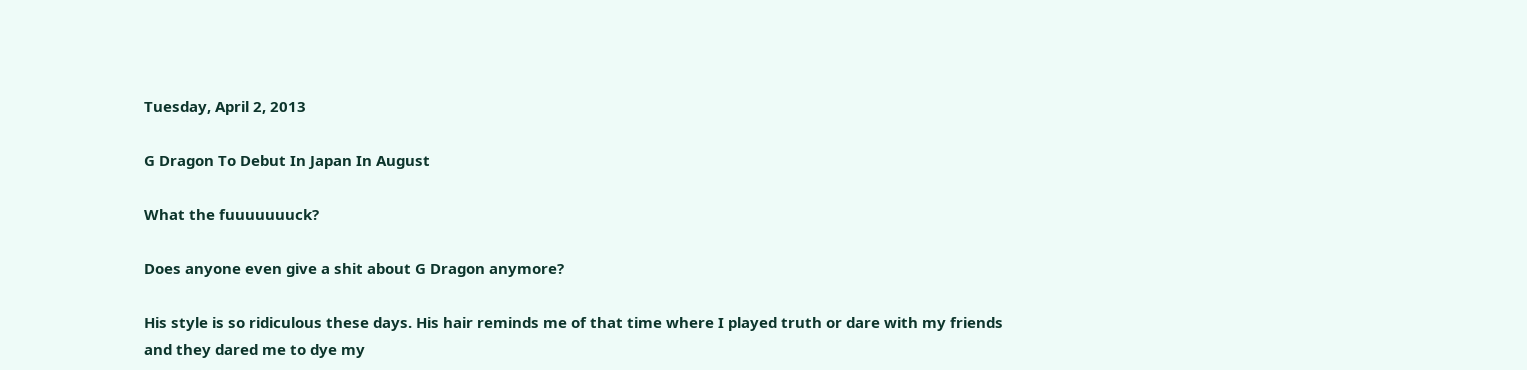Tuesday, April 2, 2013

G Dragon To Debut In Japan In August

What the fuuuuuuuck?

Does anyone even give a shit about G Dragon anymore?

His style is so ridiculous these days. His hair reminds me of that time where I played truth or dare with my friends and they dared me to dye my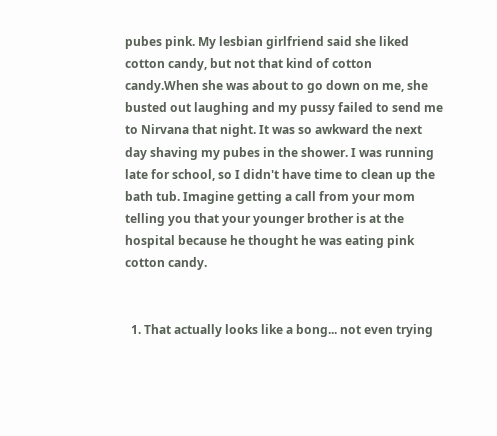pubes pink. My lesbian girlfriend said she liked cotton candy, but not that kind of cotton candy.When she was about to go down on me, she busted out laughing and my pussy failed to send me to Nirvana that night. It was so awkward the next day shaving my pubes in the shower. I was running late for school, so I didn't have time to clean up the bath tub. Imagine getting a call from your mom telling you that your younger brother is at the hospital because he thought he was eating pink cotton candy.


  1. That actually looks like a bong... not even trying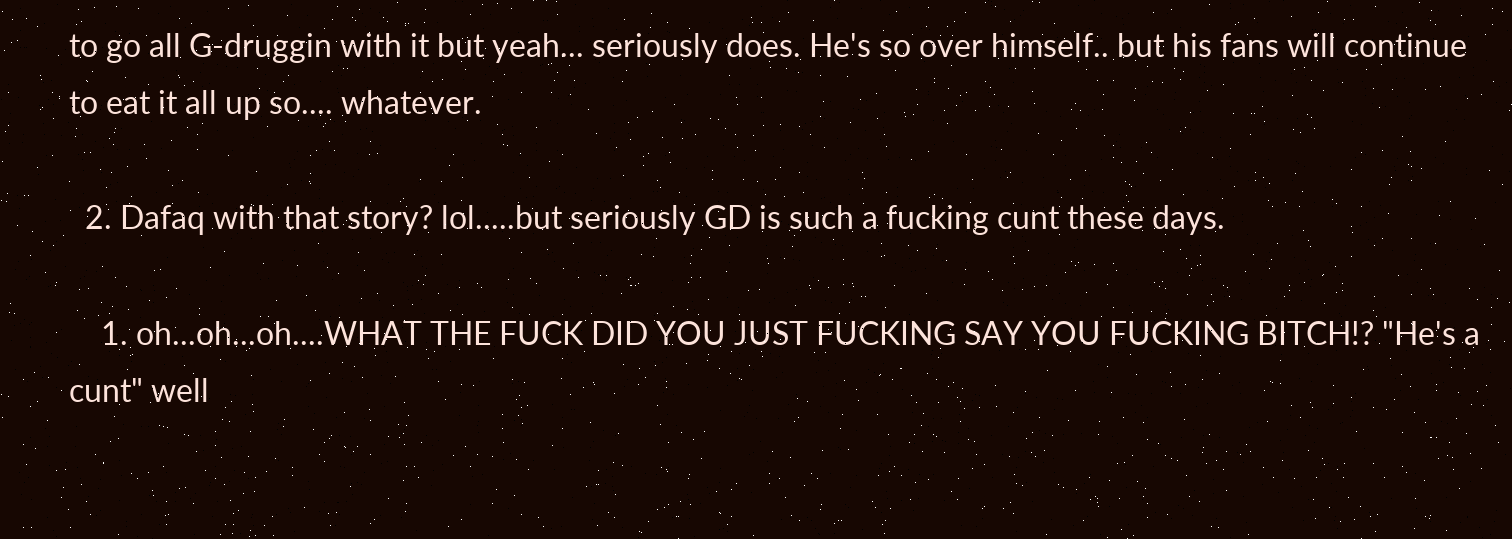to go all G-druggin with it but yeah... seriously does. He's so over himself.. but his fans will continue to eat it all up so.... whatever.

  2. Dafaq with that story? lol.....but seriously GD is such a fucking cunt these days.

    1. oh...oh...oh....WHAT THE FUCK DID YOU JUST FUCKING SAY YOU FUCKING BITCH!? "He's a cunt" well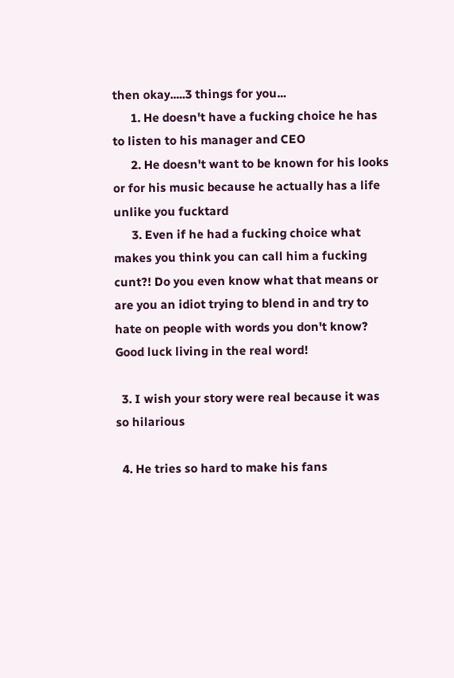then okay.....3 things for you...
      1. He doesn't have a fucking choice he has to listen to his manager and CEO
      2. He doesn't want to be known for his looks or for his music because he actually has a life unlike you fucktard
      3. Even if he had a fucking choice what makes you think you can call him a fucking cunt?! Do you even know what that means or are you an idiot trying to blend in and try to hate on people with words you don't know? Good luck living in the real word!

  3. I wish your story were real because it was so hilarious

  4. He tries so hard to make his fans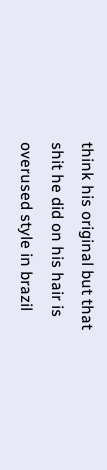think his original but that shit he did on his hair is overused style in brazil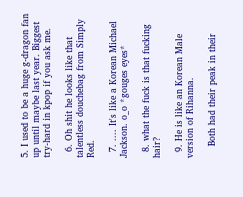5. I used to be a huge g-dragon fan up until maybe last year. Biggest try-hard in kpop if you ask me.

  6. Oh shit he looks like that talentless douchebag from Simply Red.

  7. .... It's like a Korean Michael Jackson. o_o *gouges eyes*

  8. what the fuck is that fucking hair?

  9. He is like an Korean Male version of Rihanna.

    Both had their peak in their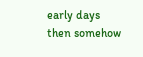early days then somehow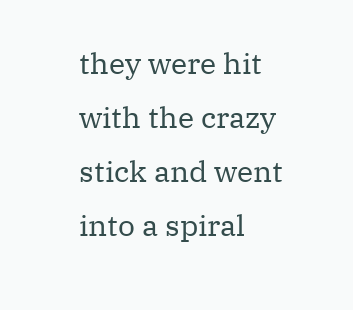they were hit with the crazy stick and went into a spiral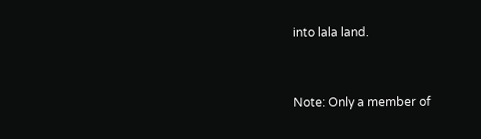into lala land.


Note: Only a member of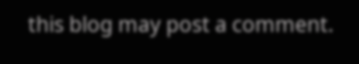this blog may post a comment.